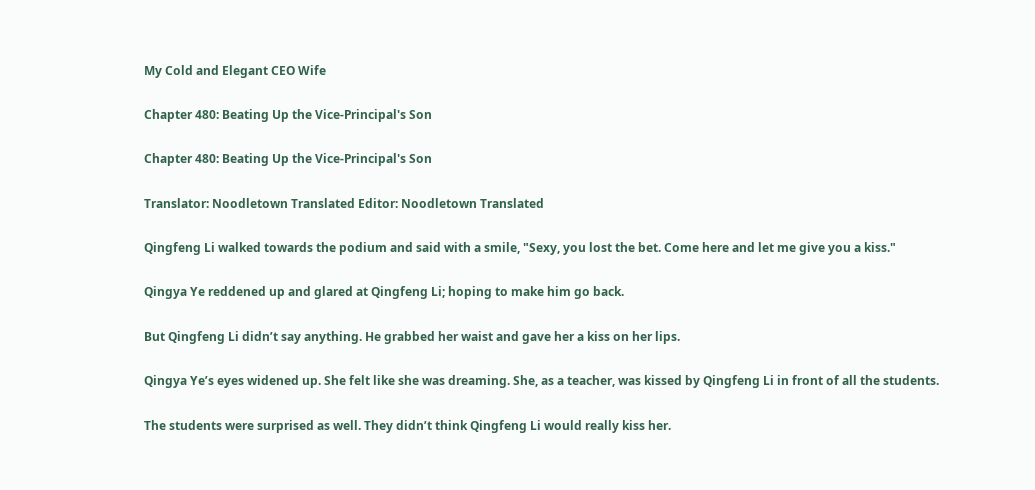My Cold and Elegant CEO Wife

Chapter 480: Beating Up the Vice-Principal's Son

Chapter 480: Beating Up the Vice-Principal's Son

Translator: Noodletown Translated Editor: Noodletown Translated

Qingfeng Li walked towards the podium and said with a smile, "Sexy, you lost the bet. Come here and let me give you a kiss."

Qingya Ye reddened up and glared at Qingfeng Li; hoping to make him go back.

But Qingfeng Li didn’t say anything. He grabbed her waist and gave her a kiss on her lips.

Qingya Ye’s eyes widened up. She felt like she was dreaming. She, as a teacher, was kissed by Qingfeng Li in front of all the students.

The students were surprised as well. They didn’t think Qingfeng Li would really kiss her.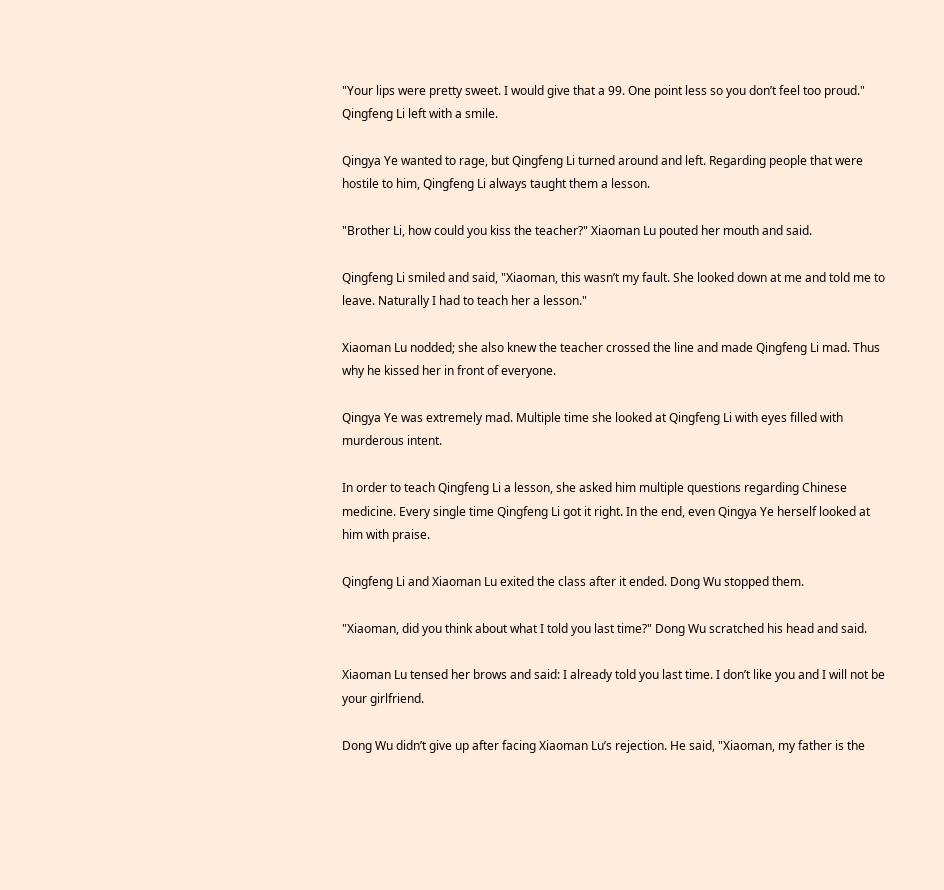"Your lips were pretty sweet. I would give that a 99. One point less so you don’t feel too proud." Qingfeng Li left with a smile.

Qingya Ye wanted to rage, but Qingfeng Li turned around and left. Regarding people that were hostile to him, Qingfeng Li always taught them a lesson.

"Brother Li, how could you kiss the teacher?" Xiaoman Lu pouted her mouth and said.

Qingfeng Li smiled and said, "Xiaoman, this wasn’t my fault. She looked down at me and told me to leave. Naturally I had to teach her a lesson."

Xiaoman Lu nodded; she also knew the teacher crossed the line and made Qingfeng Li mad. Thus why he kissed her in front of everyone.

Qingya Ye was extremely mad. Multiple time she looked at Qingfeng Li with eyes filled with murderous intent.

In order to teach Qingfeng Li a lesson, she asked him multiple questions regarding Chinese medicine. Every single time Qingfeng Li got it right. In the end, even Qingya Ye herself looked at him with praise.

Qingfeng Li and Xiaoman Lu exited the class after it ended. Dong Wu stopped them.

"Xiaoman, did you think about what I told you last time?" Dong Wu scratched his head and said.

Xiaoman Lu tensed her brows and said: I already told you last time. I don’t like you and I will not be your girlfriend.

Dong Wu didn’t give up after facing Xiaoman Lu’s rejection. He said, "Xiaoman, my father is the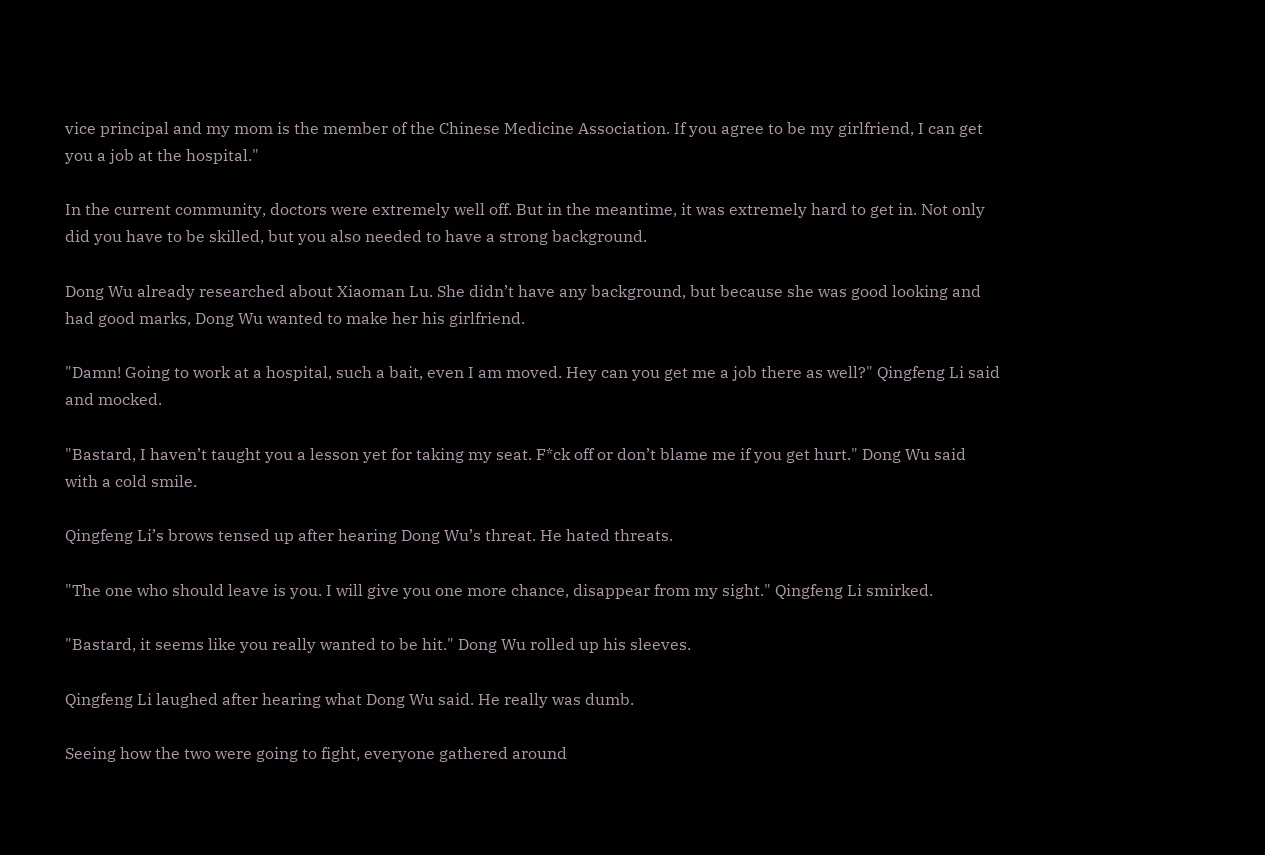vice principal and my mom is the member of the Chinese Medicine Association. If you agree to be my girlfriend, I can get you a job at the hospital."

In the current community, doctors were extremely well off. But in the meantime, it was extremely hard to get in. Not only did you have to be skilled, but you also needed to have a strong background.

Dong Wu already researched about Xiaoman Lu. She didn’t have any background, but because she was good looking and had good marks, Dong Wu wanted to make her his girlfriend.

"Damn! Going to work at a hospital, such a bait, even I am moved. Hey can you get me a job there as well?" Qingfeng Li said and mocked.

"Bastard, I haven’t taught you a lesson yet for taking my seat. F*ck off or don’t blame me if you get hurt." Dong Wu said with a cold smile.

Qingfeng Li’s brows tensed up after hearing Dong Wu’s threat. He hated threats.

"The one who should leave is you. I will give you one more chance, disappear from my sight." Qingfeng Li smirked.

"Bastard, it seems like you really wanted to be hit." Dong Wu rolled up his sleeves.

Qingfeng Li laughed after hearing what Dong Wu said. He really was dumb.

Seeing how the two were going to fight, everyone gathered around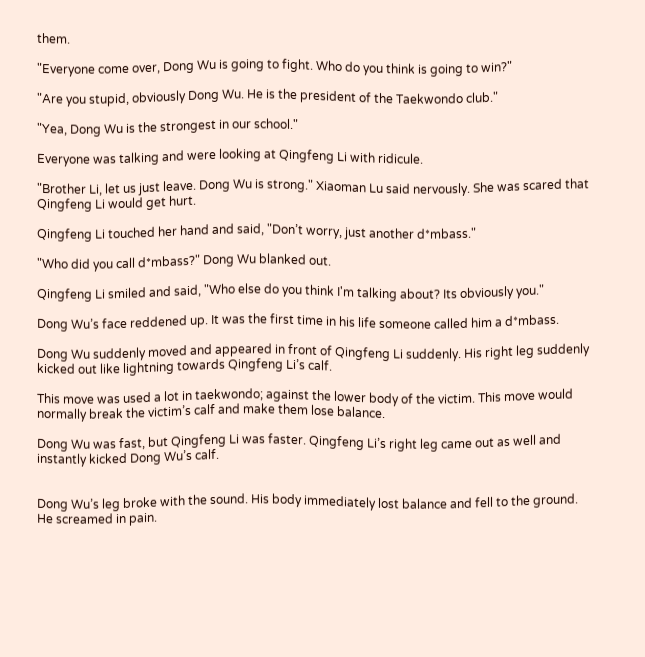them.

"Everyone come over, Dong Wu is going to fight. Who do you think is going to win?"

"Are you stupid, obviously Dong Wu. He is the president of the Taekwondo club."

"Yea, Dong Wu is the strongest in our school."

Everyone was talking and were looking at Qingfeng Li with ridicule.

"Brother Li, let us just leave. Dong Wu is strong." Xiaoman Lu said nervously. She was scared that Qingfeng Li would get hurt.

Qingfeng Li touched her hand and said, "Don’t worry, just another d*mbass."

"Who did you call d*mbass?" Dong Wu blanked out.

Qingfeng Li smiled and said, "Who else do you think I'm talking about? Its obviously you."

Dong Wu’s face reddened up. It was the first time in his life someone called him a d*mbass.

Dong Wu suddenly moved and appeared in front of Qingfeng Li suddenly. His right leg suddenly kicked out like lightning towards Qingfeng Li’s calf.

This move was used a lot in taekwondo; against the lower body of the victim. This move would normally break the victim’s calf and make them lose balance.

Dong Wu was fast, but Qingfeng Li was faster. Qingfeng Li’s right leg came out as well and instantly kicked Dong Wu’s calf.


Dong Wu’s leg broke with the sound. His body immediately lost balance and fell to the ground. He screamed in pain.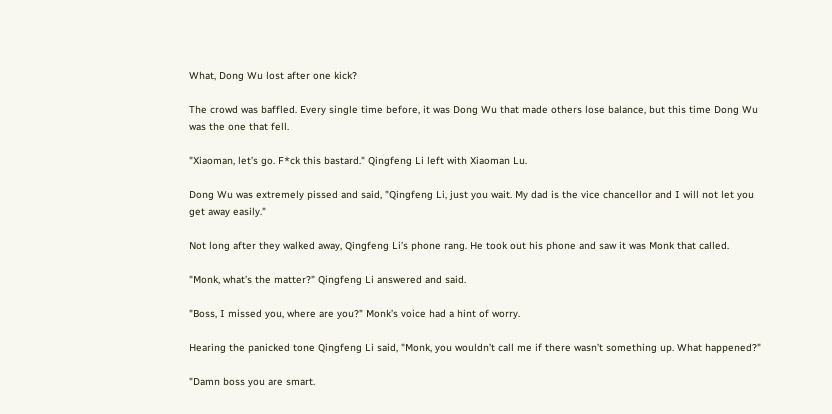What, Dong Wu lost after one kick?

The crowd was baffled. Every single time before, it was Dong Wu that made others lose balance, but this time Dong Wu was the one that fell.

"Xiaoman, let’s go. F*ck this bastard." Qingfeng Li left with Xiaoman Lu.

Dong Wu was extremely pissed and said, "Qingfeng Li, just you wait. My dad is the vice chancellor and I will not let you get away easily."

Not long after they walked away, Qingfeng Li’s phone rang. He took out his phone and saw it was Monk that called.

"Monk, what’s the matter?" Qingfeng Li answered and said.

"Boss, I missed you, where are you?" Monk’s voice had a hint of worry.

Hearing the panicked tone Qingfeng Li said, "Monk, you wouldn’t call me if there wasn’t something up. What happened?"

"Damn boss you are smart.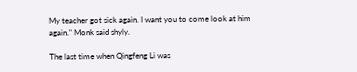My teacher got sick again. I want you to come look at him again." Monk said shyly.

The last time when Qingfeng Li was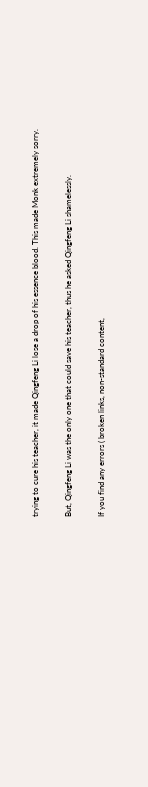trying to cure his teacher, it made Qingfeng Li lose a drop of his essence blood. This made Monk extremely sorry.

But, Qingfeng Li was the only one that could save his teacher, thus he asked Qingfeng Li shamelessly.

If you find any errors ( broken links, non-standard content,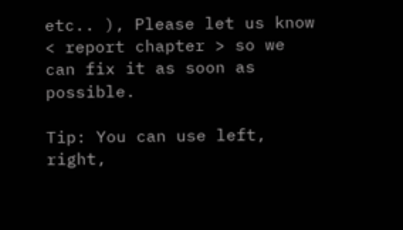etc.. ), Please let us know < report chapter > so we can fix it as soon as possible.

Tip: You can use left, right,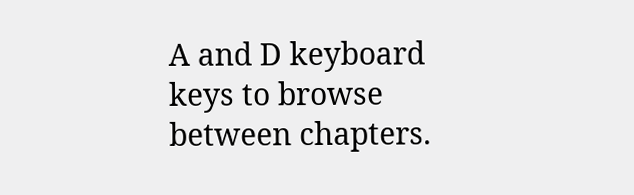A and D keyboard keys to browse between chapters.